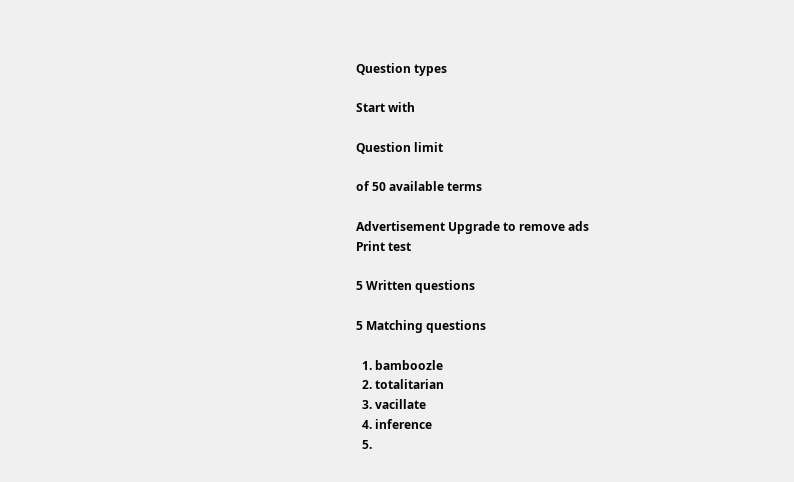Question types

Start with

Question limit

of 50 available terms

Advertisement Upgrade to remove ads
Print test

5 Written questions

5 Matching questions

  1. bamboozle
  2. totalitarian
  3. vacillate
  4. inference
  5.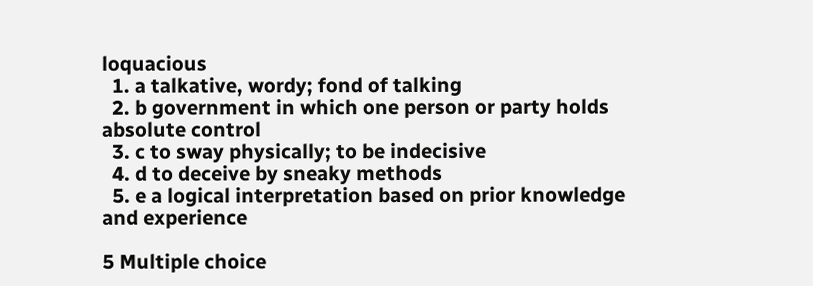loquacious
  1. a talkative, wordy; fond of talking
  2. b government in which one person or party holds absolute control
  3. c to sway physically; to be indecisive
  4. d to deceive by sneaky methods
  5. e a logical interpretation based on prior knowledge and experience

5 Multiple choice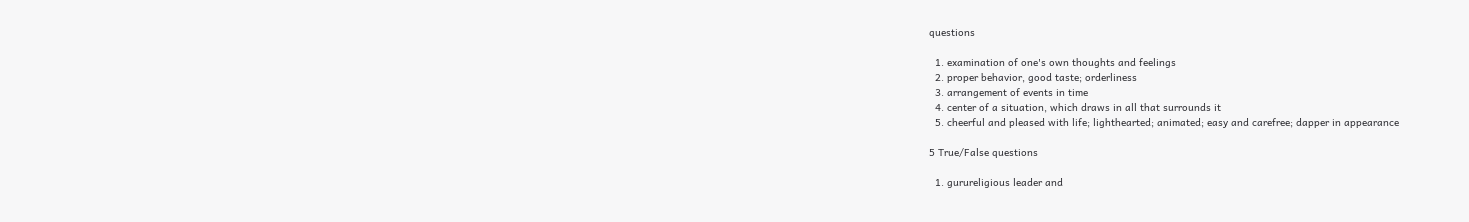questions

  1. examination of one's own thoughts and feelings
  2. proper behavior, good taste; orderliness
  3. arrangement of events in time
  4. center of a situation, which draws in all that surrounds it
  5. cheerful and pleased with life; lighthearted; animated; easy and carefree; dapper in appearance

5 True/False questions

  1. gurureligious leader and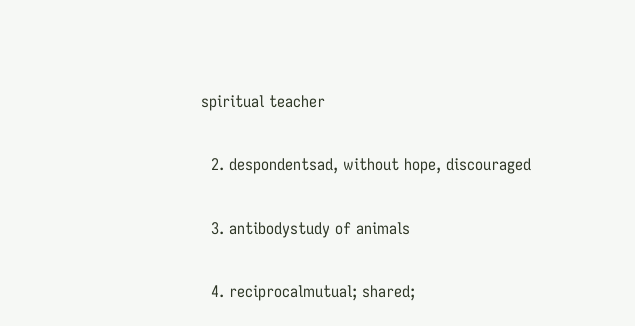spiritual teacher


  2. despondentsad, without hope, discouraged


  3. antibodystudy of animals


  4. reciprocalmutual; shared;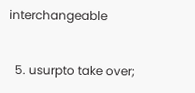interchangeable


  5. usurpto take over;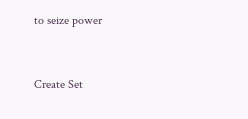to seize power


Create Set